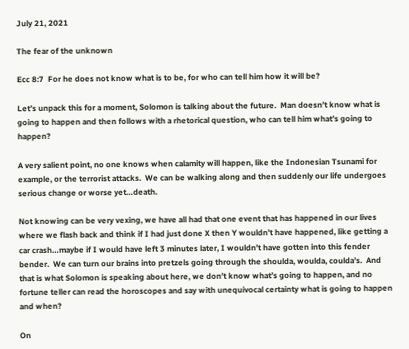July 21, 2021

The fear of the unknown

Ecc 8:7  For he does not know what is to be, for who can tell him how it will be?

Let’s unpack this for a moment, Solomon is talking about the future.  Man doesn’t know what is going to happen and then follows with a rhetorical question, who can tell him what’s going to happen?

A very salient point, no one knows when calamity will happen, like the Indonesian Tsunami for example, or the terrorist attacks.  We can be walking along and then suddenly our life undergoes serious change or worse yet…death.

Not knowing can be very vexing, we have all had that one event that has happened in our lives where we flash back and think if I had just done X then Y wouldn’t have happened, like getting a car crash…maybe if I would have left 3 minutes later, I wouldn’t have gotten into this fender bender.  We can turn our brains into pretzels going through the shoulda, woulda, coulda’s.  And that is what Solomon is speaking about here, we don’t know what’s going to happen, and no fortune teller can read the horoscopes and say with unequivocal certainty what is going to happen and when?

On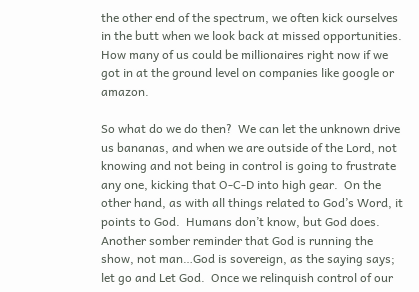the other end of the spectrum, we often kick ourselves in the butt when we look back at missed opportunities.  How many of us could be millionaires right now if we got in at the ground level on companies like google or amazon.

So what do we do then?  We can let the unknown drive us bananas, and when we are outside of the Lord, not knowing and not being in control is going to frustrate any one, kicking that O-C-D into high gear.  On the other hand, as with all things related to God’s Word, it points to God.  Humans don’t know, but God does.  Another somber reminder that God is running the show, not man…God is sovereign, as the saying says; let go and Let God.  Once we relinquish control of our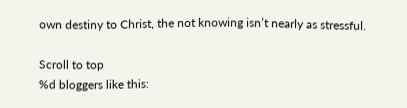own destiny to Christ, the not knowing isn’t nearly as stressful.

Scroll to top
%d bloggers like this: